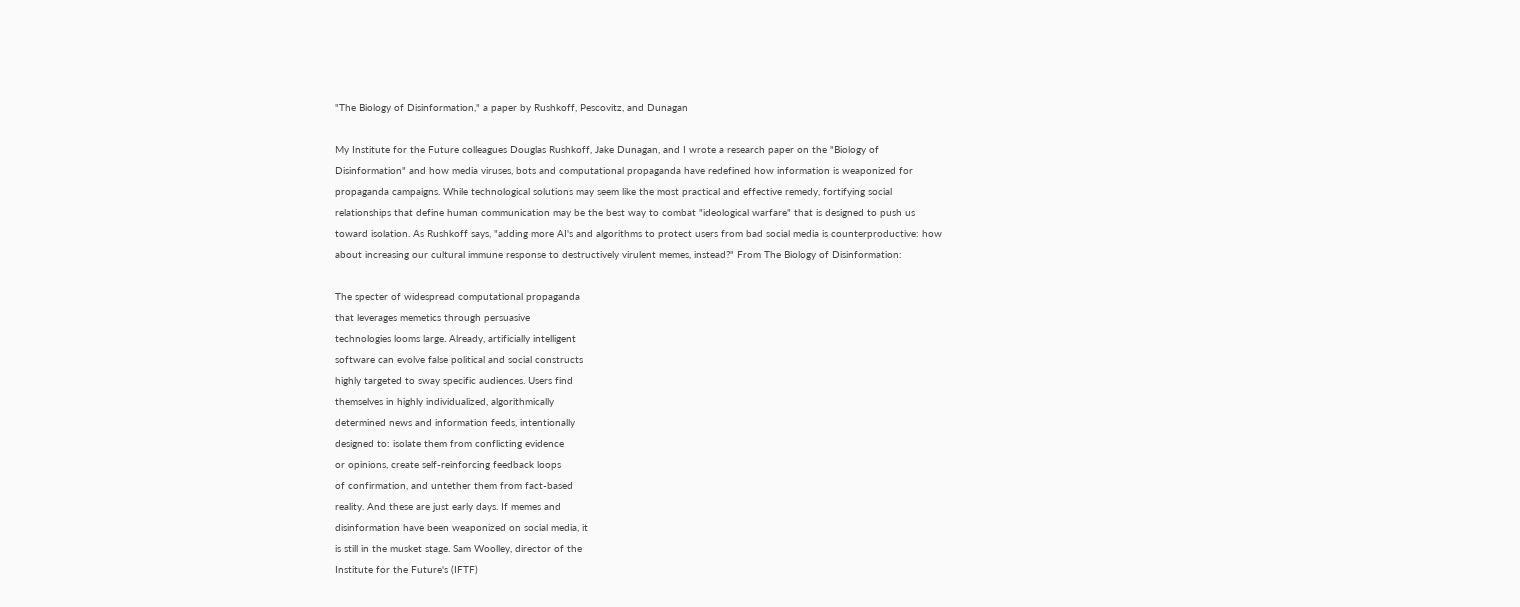"The Biology of Disinformation," a paper by Rushkoff, Pescovitz, and Dunagan

My Institute for the Future colleagues Douglas Rushkoff, Jake Dunagan, and I wrote a research paper on the "Biology of Disinformation" and how media viruses, bots and computational propaganda have redefined how information is weaponized for propaganda campaigns. While technological solutions may seem like the most practical and effective remedy, fortifying social relationships that define human communication may be the best way to combat "ideological warfare" that is designed to push us toward isolation. As Rushkoff says, "adding more AI's and algorithms to protect users from bad social media is counterproductive: how about increasing our cultural immune response to destructively virulent memes, instead?" From The Biology of Disinformation:

The specter of widespread computational propaganda
that leverages memetics through persuasive
technologies looms large. Already, artificially intelligent
software can evolve false political and social constructs
highly targeted to sway specific audiences. Users find
themselves in highly individualized, algorithmically
determined news and information feeds, intentionally
designed to: isolate them from conflicting evidence
or opinions, create self-reinforcing feedback loops
of confirmation, and untether them from fact-based
reality. And these are just early days. If memes and
disinformation have been weaponized on social media, it
is still in the musket stage. Sam Woolley, director of the
Institute for the Future's (IFTF)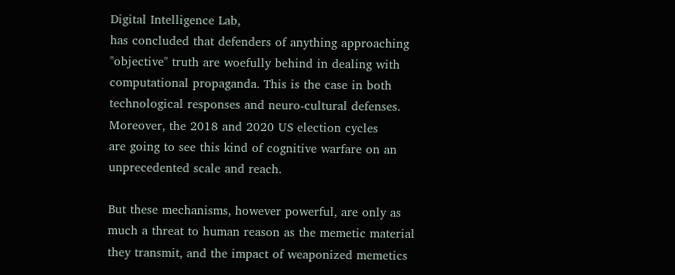Digital Intelligence Lab,
has concluded that defenders of anything approaching
"objective" truth are woefully behind in dealing with
computational propaganda. This is the case in both
technological responses and neuro-cultural defenses.
Moreover, the 2018 and 2020 US election cycles
are going to see this kind of cognitive warfare on an
unprecedented scale and reach.

But these mechanisms, however powerful, are only as
much a threat to human reason as the memetic material
they transmit, and the impact of weaponized memetics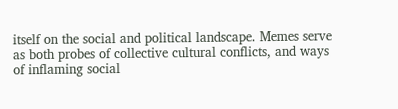itself on the social and political landscape. Memes serve
as both probes of collective cultural conflicts, and ways
of inflaming social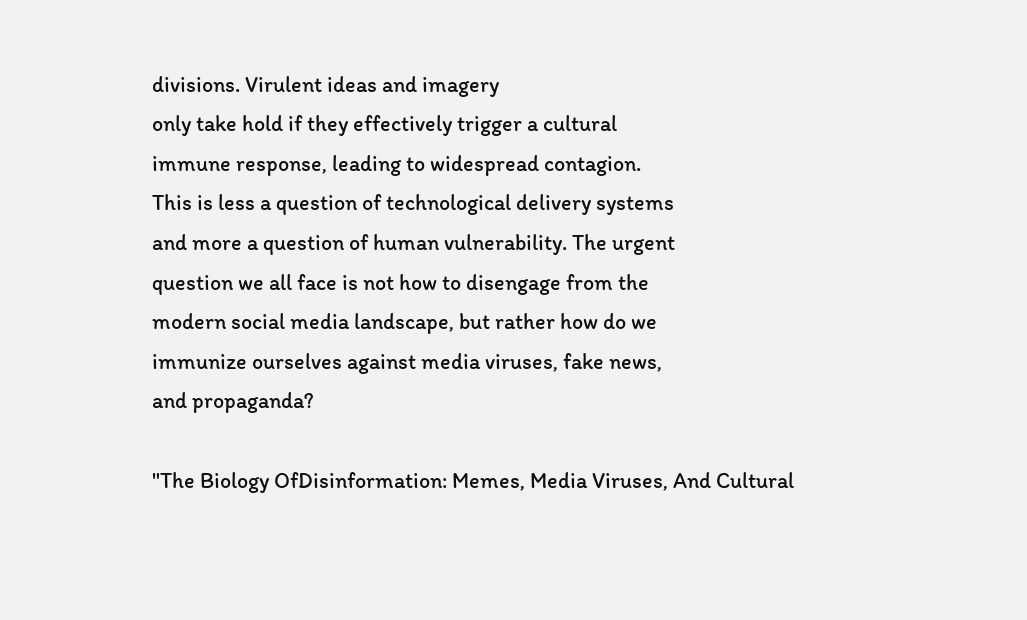divisions. Virulent ideas and imagery
only take hold if they effectively trigger a cultural
immune response, leading to widespread contagion.
This is less a question of technological delivery systems
and more a question of human vulnerability. The urgent
question we all face is not how to disengage from the
modern social media landscape, but rather how do we
immunize ourselves against media viruses, fake news,
and propaganda?

"The Biology OfDisinformation: Memes, Media Viruses, And Cultural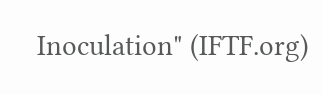Inoculation" (IFTF.org)